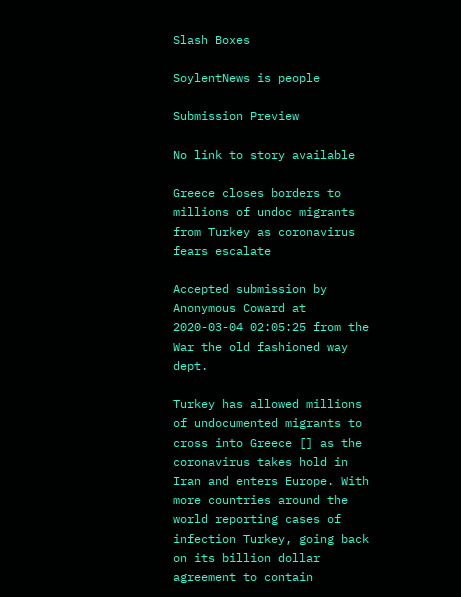Slash Boxes

SoylentNews is people

Submission Preview

No link to story available

Greece closes borders to millions of undoc migrants from Turkey as coronavirus fears escalate

Accepted submission by Anonymous Coward at 2020-03-04 02:05:25 from the War the old fashioned way dept.

Turkey has allowed millions of undocumented migrants to cross into Greece [] as the coronavirus takes hold in Iran and enters Europe. With more countries around the world reporting cases of infection Turkey, going back on its billion dollar agreement to contain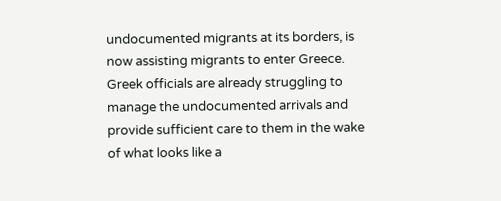undocumented migrants at its borders, is now assisting migrants to enter Greece. Greek officials are already struggling to manage the undocumented arrivals and provide sufficient care to them in the wake of what looks like a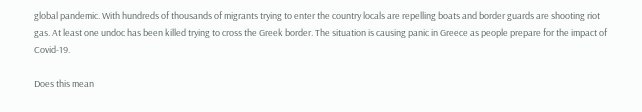global pandemic. With hundreds of thousands of migrants trying to enter the country locals are repelling boats and border guards are shooting riot gas. At least one undoc has been killed trying to cross the Greek border. The situation is causing panic in Greece as people prepare for the impact of Covid-19.

Does this mean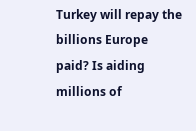Turkey will repay the billions Europe paid? Is aiding millions of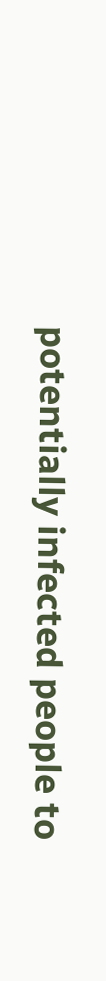potentially infected people to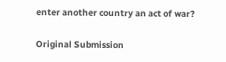enter another country an act of war?

Original Submission